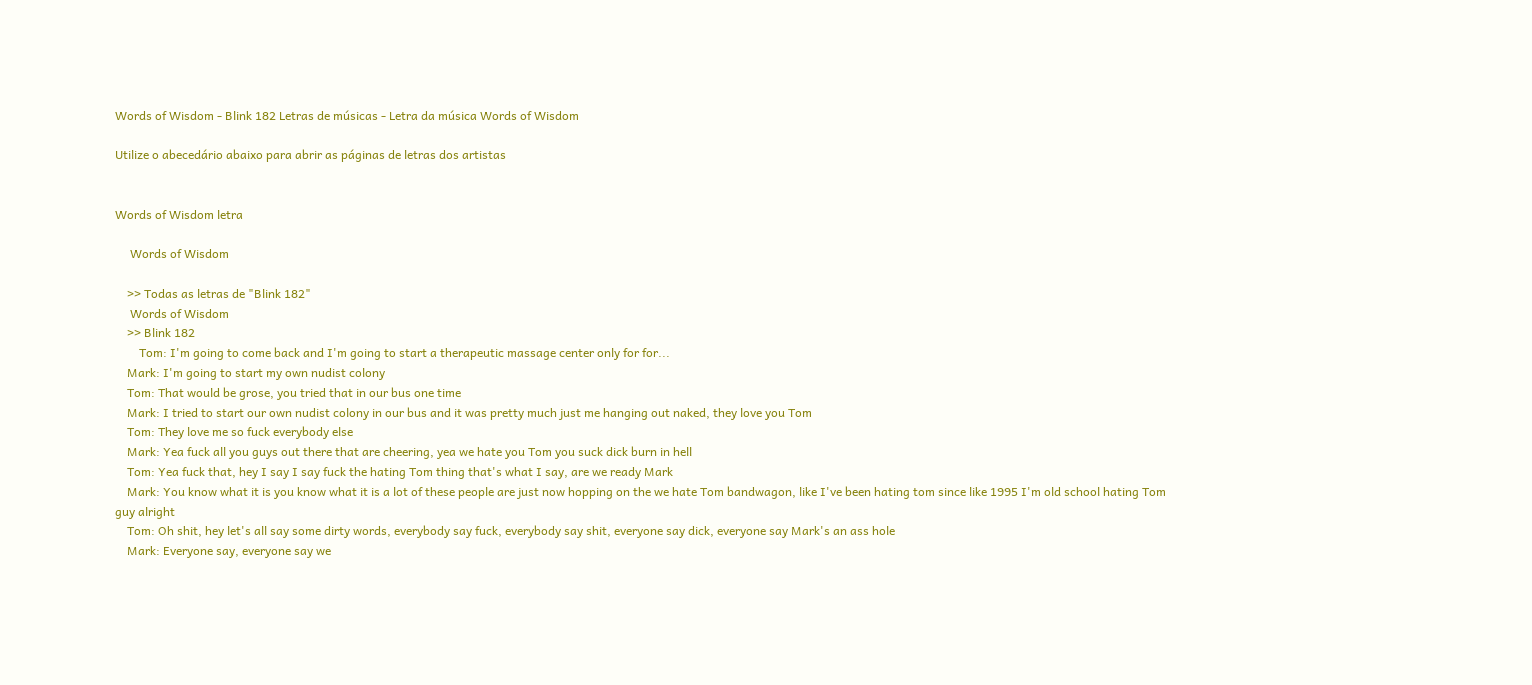Words of Wisdom - Blink 182 Letras de músicas - Letra da música Words of Wisdom

Utilize o abecedário abaixo para abrir as páginas de letras dos artistas


Words of Wisdom letra

     Words of Wisdom

    >> Todas as letras de "Blink 182"
     Words of Wisdom
    >> Blink 182
        Tom: I'm going to come back and I'm going to start a therapeutic massage center only for for...
    Mark: I'm going to start my own nudist colony
    Tom: That would be grose, you tried that in our bus one time
    Mark: I tried to start our own nudist colony in our bus and it was pretty much just me hanging out naked, they love you Tom
    Tom: They love me so fuck everybody else
    Mark: Yea fuck all you guys out there that are cheering, yea we hate you Tom you suck dick burn in hell
    Tom: Yea fuck that, hey I say I say fuck the hating Tom thing that's what I say, are we ready Mark
    Mark: You know what it is you know what it is a lot of these people are just now hopping on the we hate Tom bandwagon, like I've been hating tom since like 1995 I'm old school hating Tom guy alright
    Tom: Oh shit, hey let's all say some dirty words, everybody say fuck, everybody say shit, everyone say dick, everyone say Mark's an ass hole
    Mark: Everyone say, everyone say we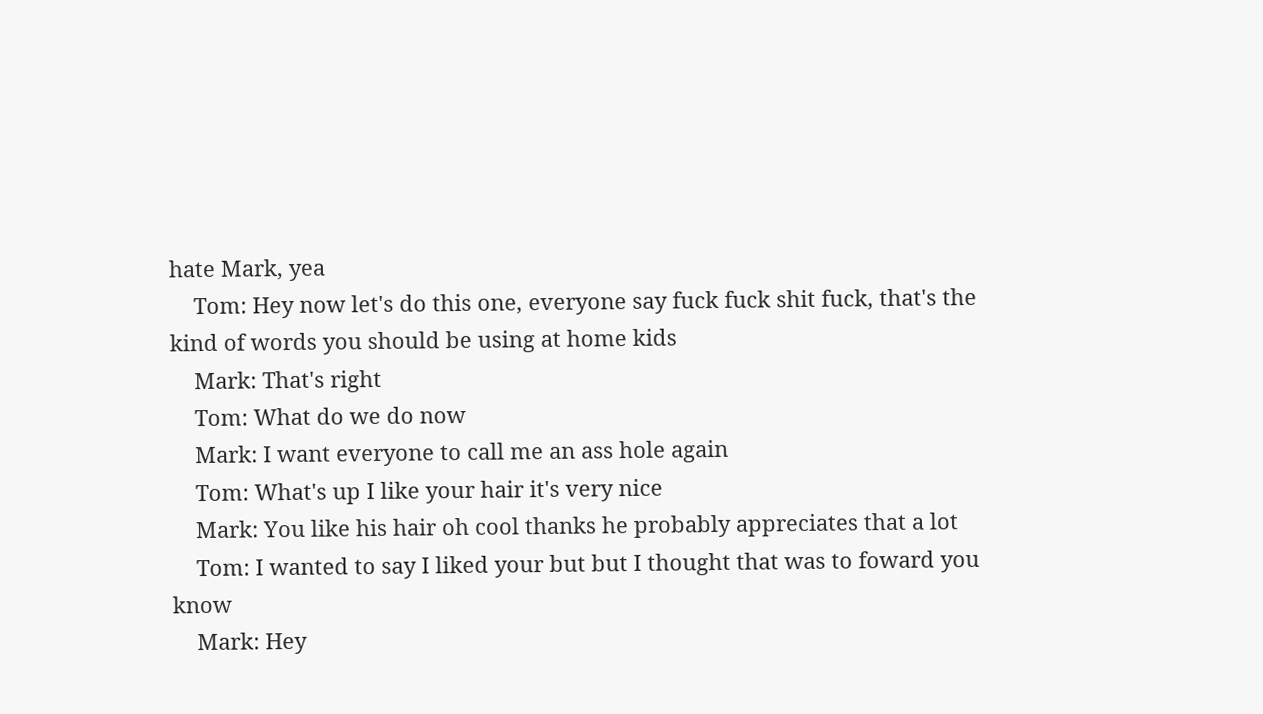hate Mark, yea
    Tom: Hey now let's do this one, everyone say fuck fuck shit fuck, that's the kind of words you should be using at home kids
    Mark: That's right
    Tom: What do we do now
    Mark: I want everyone to call me an ass hole again
    Tom: What's up I like your hair it's very nice
    Mark: You like his hair oh cool thanks he probably appreciates that a lot
    Tom: I wanted to say I liked your but but I thought that was to foward you know
    Mark: Hey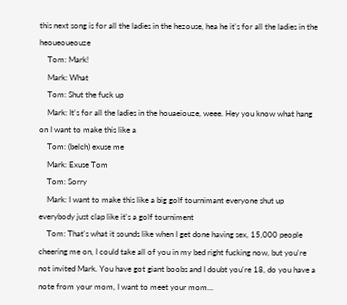this next song is for all the ladies in the hezouse, hea he it's for all the ladies in the heoueoueouze
    Tom: Mark!
    Mark: What
    Tom: Shut the fuck up
    Mark: It's for all the ladies in the houaeiouze, weee. Hey you know what hang on I want to make this like a
    Tom: (belch) exuse me
    Mark: Exuse Tom
    Tom: Sorry
    Mark: I want to make this like a big golf tournimant everyone shut up everybody just clap like it's a golf tourniment
    Tom: That's what it sounds like when I get done having sex, 15,000 people cheering me on, I could take all of you in my bed right fucking now, but you're not invited Mark. You have got giant boobs and I doubt you're 18, do you have a note from your mom, I want to meet your mom...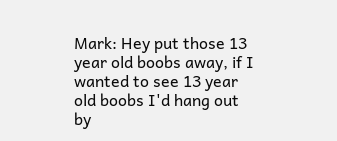Mark: Hey put those 13 year old boobs away, if I wanted to see 13 year old boobs I'd hang out by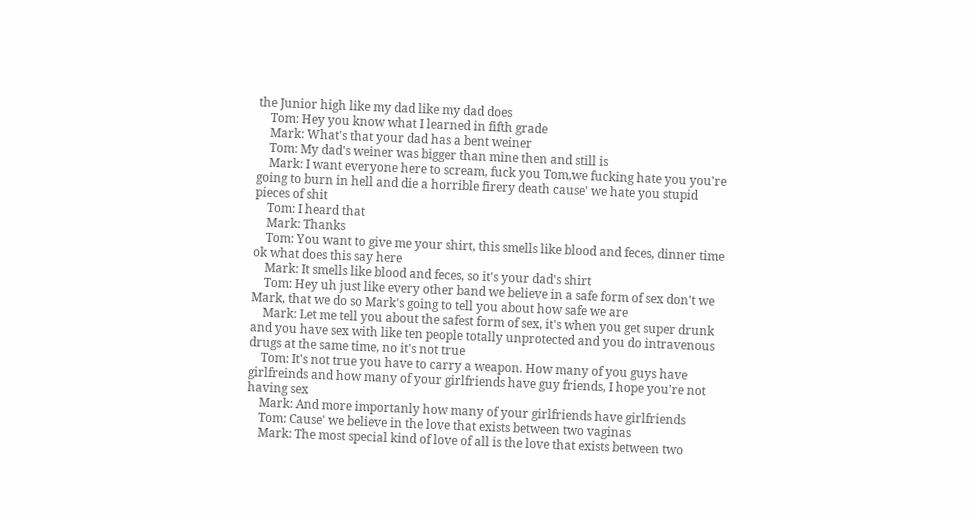the Junior high like my dad like my dad does
    Tom: Hey you know what I learned in fifth grade
    Mark: What's that your dad has a bent weiner
    Tom: My dad's weiner was bigger than mine then and still is
    Mark: I want everyone here to scream, fuck you Tom,we fucking hate you you're going to burn in hell and die a horrible firery death cause' we hate you stupid pieces of shit
    Tom: I heard that
    Mark: Thanks
    Tom: You want to give me your shirt, this smells like blood and feces, dinner time ok what does this say here
    Mark: It smells like blood and feces, so it's your dad's shirt
    Tom: Hey uh just like every other band we believe in a safe form of sex don't we Mark, that we do so Mark's going to tell you about how safe we are
    Mark: Let me tell you about the safest form of sex, it's when you get super drunk and you have sex with like ten people totally unprotected and you do intravenous drugs at the same time, no it's not true
    Tom: It's not true you have to carry a weapon. How many of you guys have girlfreinds and how many of your girlfriends have guy friends, I hope you're not having sex
    Mark: And more importanly how many of your girlfriends have girlfriends
    Tom: Cause' we believe in the love that exists between two vaginas
    Mark: The most special kind of love of all is the love that exists between two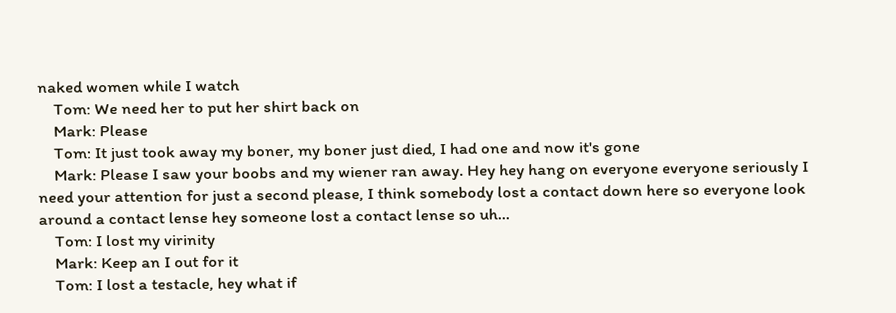naked women while I watch
    Tom: We need her to put her shirt back on
    Mark: Please
    Tom: It just took away my boner, my boner just died, I had one and now it's gone
    Mark: Please I saw your boobs and my wiener ran away. Hey hey hang on everyone everyone seriously I need your attention for just a second please, I think somebody lost a contact down here so everyone look around a contact lense hey someone lost a contact lense so uh...
    Tom: I lost my virinity
    Mark: Keep an I out for it
    Tom: I lost a testacle, hey what if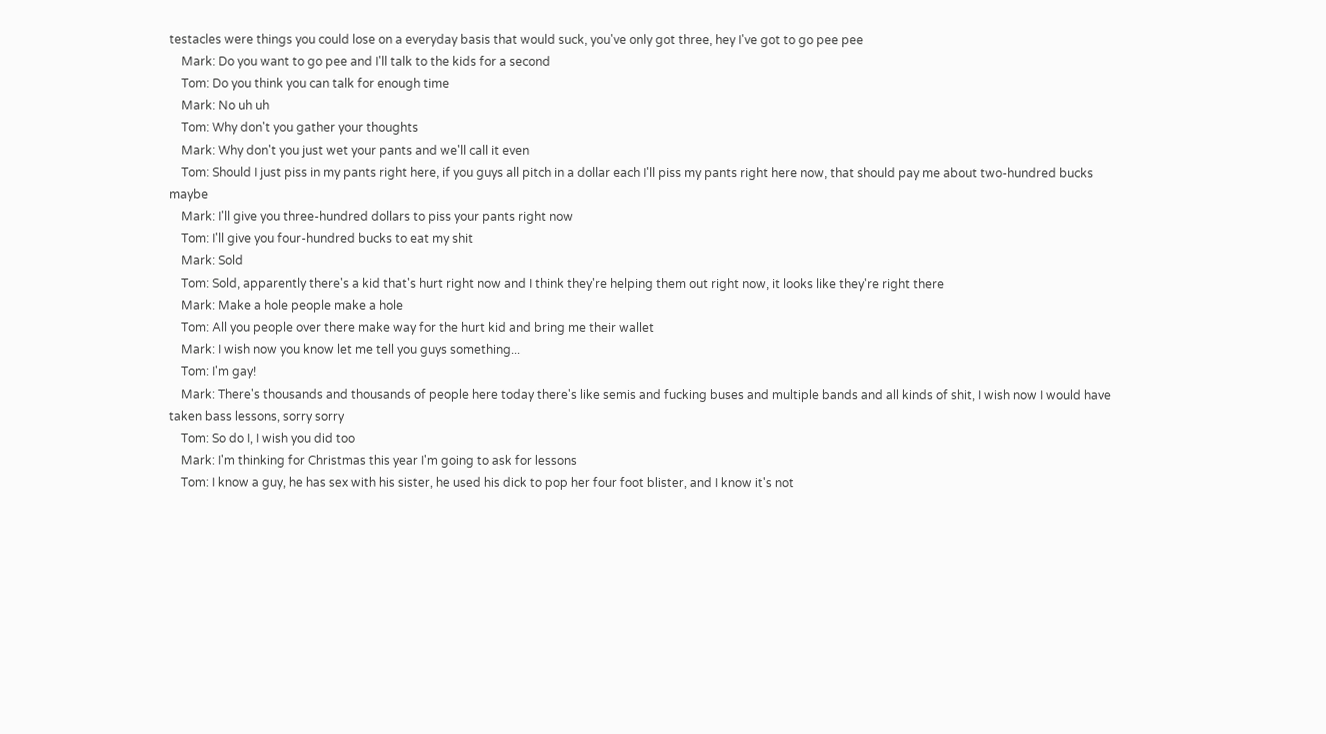testacles were things you could lose on a everyday basis that would suck, you've only got three, hey I've got to go pee pee
    Mark: Do you want to go pee and I'll talk to the kids for a second
    Tom: Do you think you can talk for enough time
    Mark: No uh uh
    Tom: Why don't you gather your thoughts
    Mark: Why don't you just wet your pants and we'll call it even
    Tom: Should I just piss in my pants right here, if you guys all pitch in a dollar each I'll piss my pants right here now, that should pay me about two-hundred bucks maybe
    Mark: I'll give you three-hundred dollars to piss your pants right now
    Tom: I'll give you four-hundred bucks to eat my shit
    Mark: Sold
    Tom: Sold, apparently there's a kid that's hurt right now and I think they're helping them out right now, it looks like they're right there
    Mark: Make a hole people make a hole
    Tom: All you people over there make way for the hurt kid and bring me their wallet
    Mark: I wish now you know let me tell you guys something...
    Tom: I'm gay!
    Mark: There's thousands and thousands of people here today there's like semis and fucking buses and multiple bands and all kinds of shit, I wish now I would have taken bass lessons, sorry sorry
    Tom: So do I, I wish you did too
    Mark: I'm thinking for Christmas this year I'm going to ask for lessons
    Tom: I know a guy, he has sex with his sister, he used his dick to pop her four foot blister, and I know it's not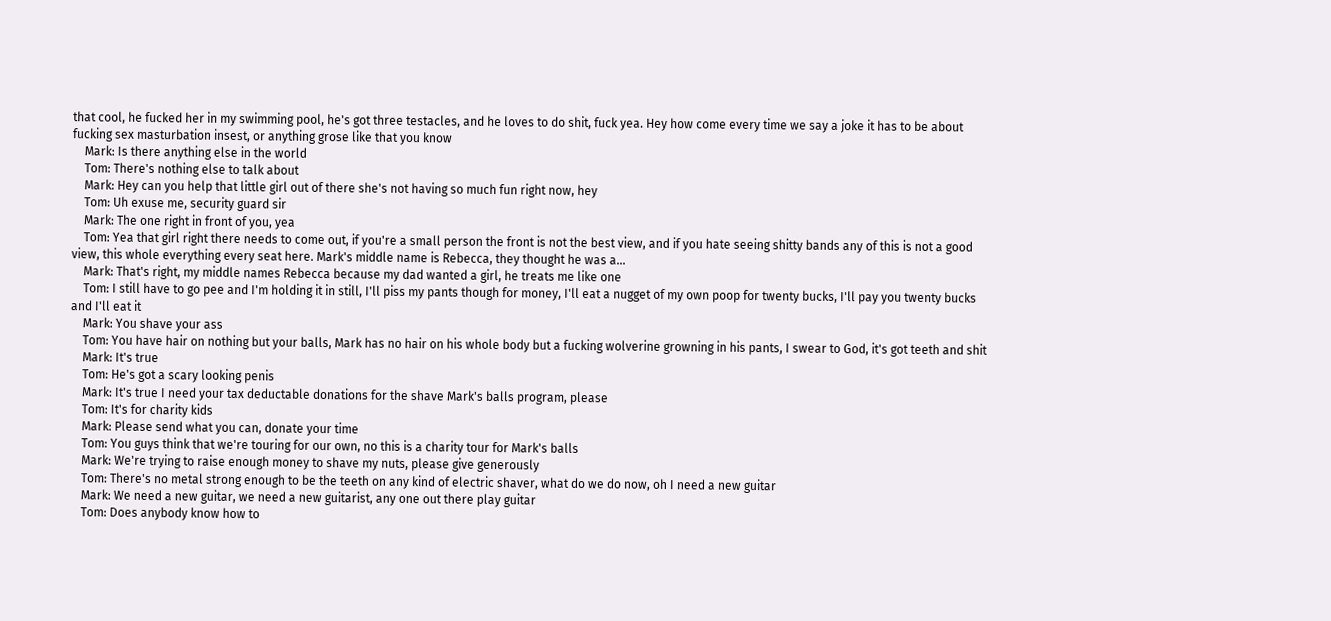that cool, he fucked her in my swimming pool, he's got three testacles, and he loves to do shit, fuck yea. Hey how come every time we say a joke it has to be about fucking sex masturbation insest, or anything grose like that you know
    Mark: Is there anything else in the world
    Tom: There's nothing else to talk about
    Mark: Hey can you help that little girl out of there she's not having so much fun right now, hey
    Tom: Uh exuse me, security guard sir
    Mark: The one right in front of you, yea
    Tom: Yea that girl right there needs to come out, if you're a small person the front is not the best view, and if you hate seeing shitty bands any of this is not a good view, this whole everything every seat here. Mark's middle name is Rebecca, they thought he was a...
    Mark: That's right, my middle names Rebecca because my dad wanted a girl, he treats me like one
    Tom: I still have to go pee and I'm holding it in still, I'll piss my pants though for money, I'll eat a nugget of my own poop for twenty bucks, I'll pay you twenty bucks and I'll eat it
    Mark: You shave your ass
    Tom: You have hair on nothing but your balls, Mark has no hair on his whole body but a fucking wolverine growning in his pants, I swear to God, it's got teeth and shit
    Mark: It's true
    Tom: He's got a scary looking penis
    Mark: It's true I need your tax deductable donations for the shave Mark's balls program, please
    Tom: It's for charity kids
    Mark: Please send what you can, donate your time
    Tom: You guys think that we're touring for our own, no this is a charity tour for Mark's balls
    Mark: We're trying to raise enough money to shave my nuts, please give generously
    Tom: There's no metal strong enough to be the teeth on any kind of electric shaver, what do we do now, oh I need a new guitar
    Mark: We need a new guitar, we need a new guitarist, any one out there play guitar
    Tom: Does anybody know how to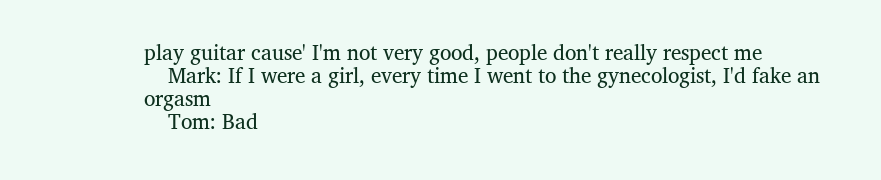play guitar cause' I'm not very good, people don't really respect me
    Mark: If I were a girl, every time I went to the gynecologist, I'd fake an orgasm
    Tom: Bad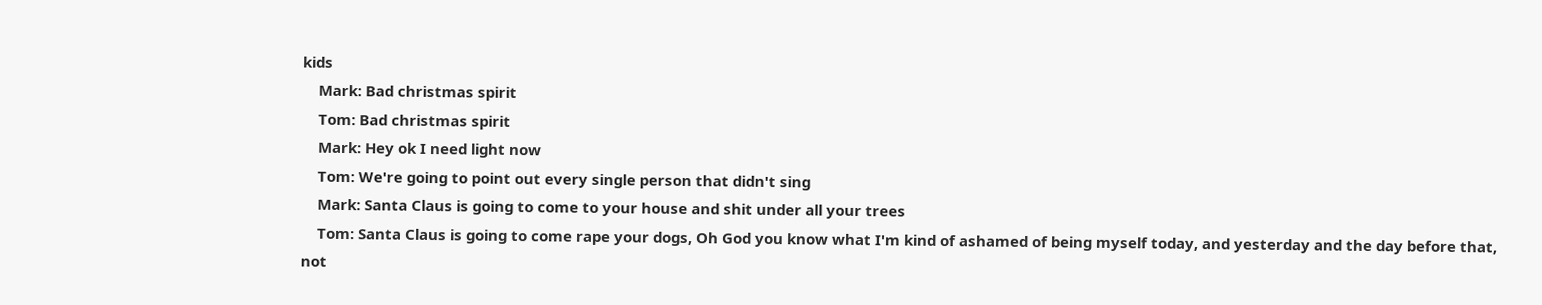kids
    Mark: Bad christmas spirit
    Tom: Bad christmas spirit
    Mark: Hey ok I need light now
    Tom: We're going to point out every single person that didn't sing
    Mark: Santa Claus is going to come to your house and shit under all your trees
    Tom: Santa Claus is going to come rape your dogs, Oh God you know what I'm kind of ashamed of being myself today, and yesterday and the day before that, not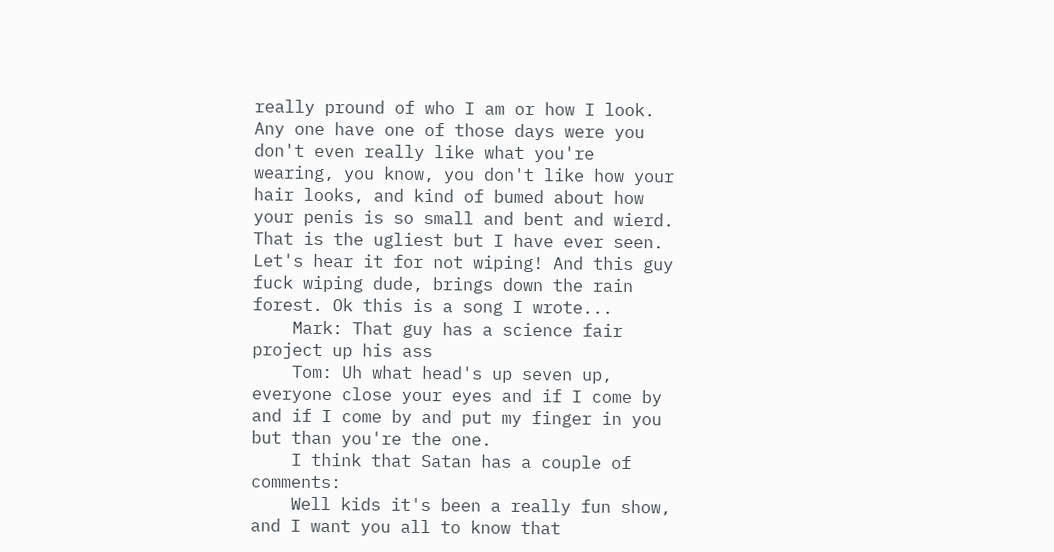really pround of who I am or how I look. Any one have one of those days were you don't even really like what you're wearing, you know, you don't like how your hair looks, and kind of bumed about how your penis is so small and bent and wierd. That is the ugliest but I have ever seen. Let's hear it for not wiping! And this guy fuck wiping dude, brings down the rain forest. Ok this is a song I wrote...
    Mark: That guy has a science fair project up his ass
    Tom: Uh what head's up seven up, everyone close your eyes and if I come by and if I come by and put my finger in you but than you're the one.
    I think that Satan has a couple of comments:
    Well kids it's been a really fun show, and I want you all to know that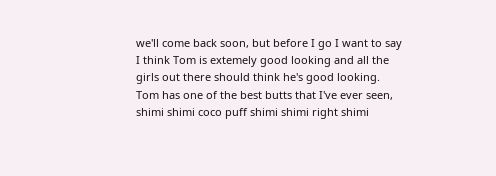we'll come back soon, but before I go I want to say I think Tom is extemely good looking and all the girls out there should think he's good looking. Tom has one of the best butts that I've ever seen, shimi shimi coco puff shimi shimi right shimi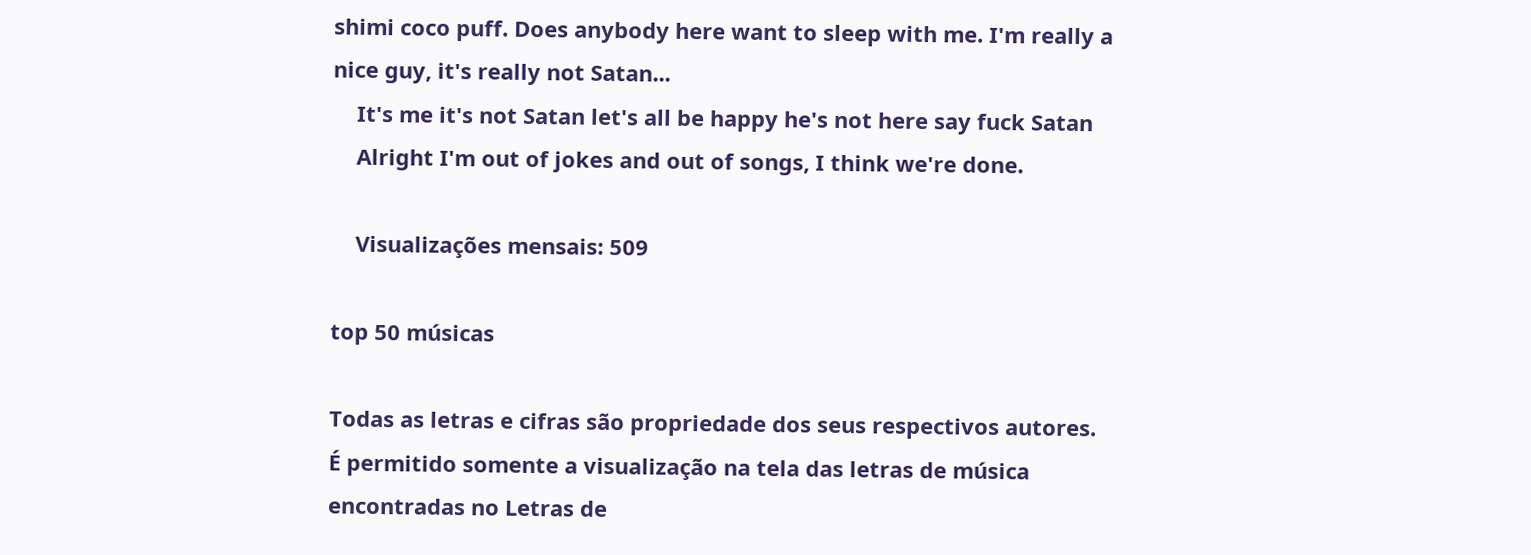shimi coco puff. Does anybody here want to sleep with me. I'm really a nice guy, it's really not Satan...
    It's me it's not Satan let's all be happy he's not here say fuck Satan
    Alright I'm out of jokes and out of songs, I think we're done.

    Visualizações mensais: 509

top 50 músicas

Todas as letras e cifras são propriedade dos seus respectivos autores.
É permitido somente a visualização na tela das letras de música encontradas no Letras de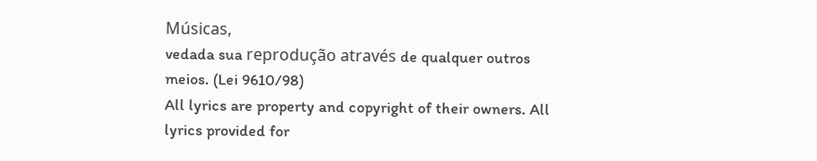Músicas,
vedada sua reprodução através de qualquer outros meios. (Lei 9610/98)
All lyrics are property and copyright of their owners. All lyrics provided for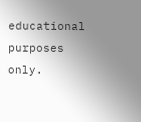educational purposes only.